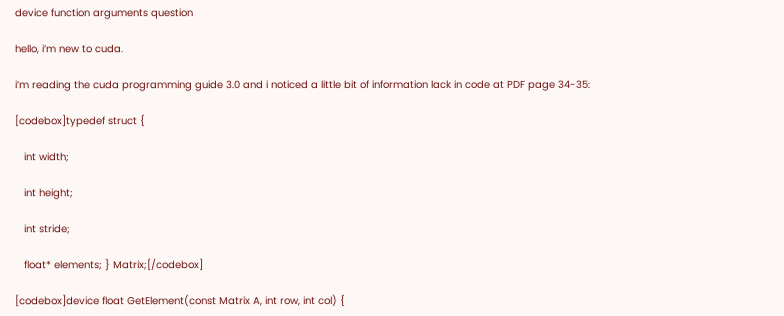device function arguments question

hello, i’m new to cuda.

i’m reading the cuda programming guide 3.0 and i noticed a little bit of information lack in code at PDF page 34-35:

[codebox]typedef struct {

   int width;

   int height;

   int stride;

   float* elements; } Matrix;[/codebox]

[codebox]device float GetElement(const Matrix A, int row, int col) {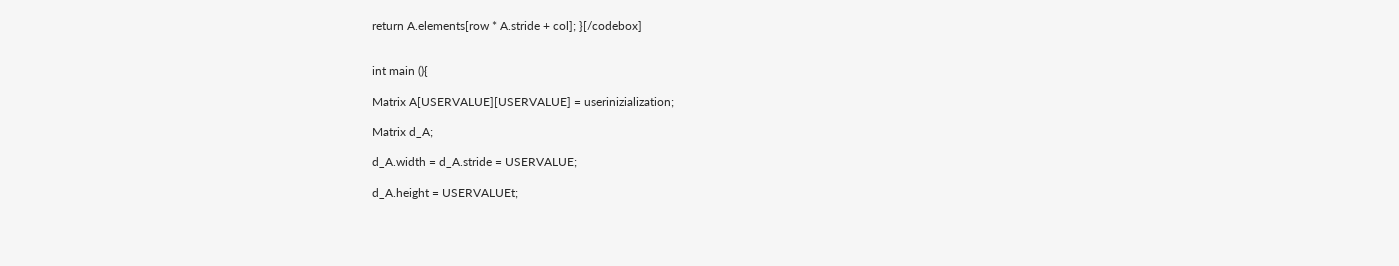return A.elements[row * A.stride + col]; }[/codebox]


int main (){

Matrix A[USERVALUE][USERVALUE] = userinizialization;

Matrix d_A;

d_A.width = d_A.stride = USERVALUE;

d_A.height = USERVALUEt;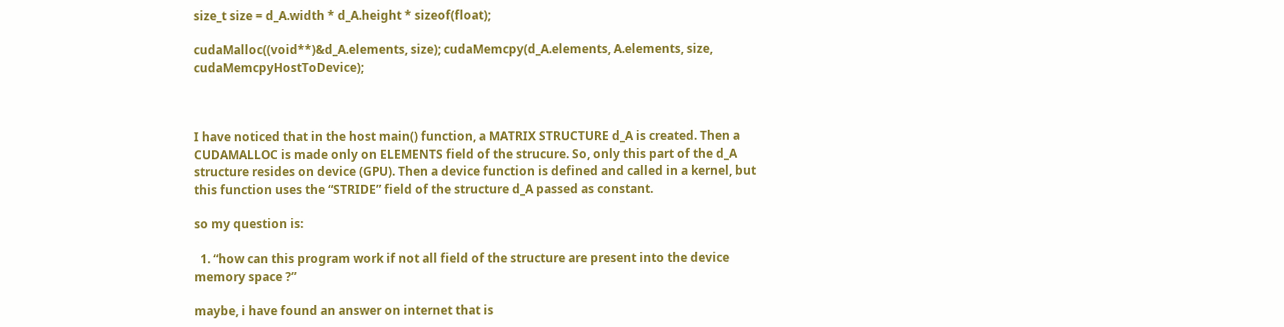size_t size = d_A.width * d_A.height * sizeof(float);

cudaMalloc((void**)&d_A.elements, size); cudaMemcpy(d_A.elements, A.elements, size, cudaMemcpyHostToDevice);



I have noticed that in the host main() function, a MATRIX STRUCTURE d_A is created. Then a CUDAMALLOC is made only on ELEMENTS field of the strucure. So, only this part of the d_A structure resides on device (GPU). Then a device function is defined and called in a kernel, but this function uses the “STRIDE” field of the structure d_A passed as constant.

so my question is:

  1. “how can this program work if not all field of the structure are present into the device memory space ?”

maybe, i have found an answer on internet that is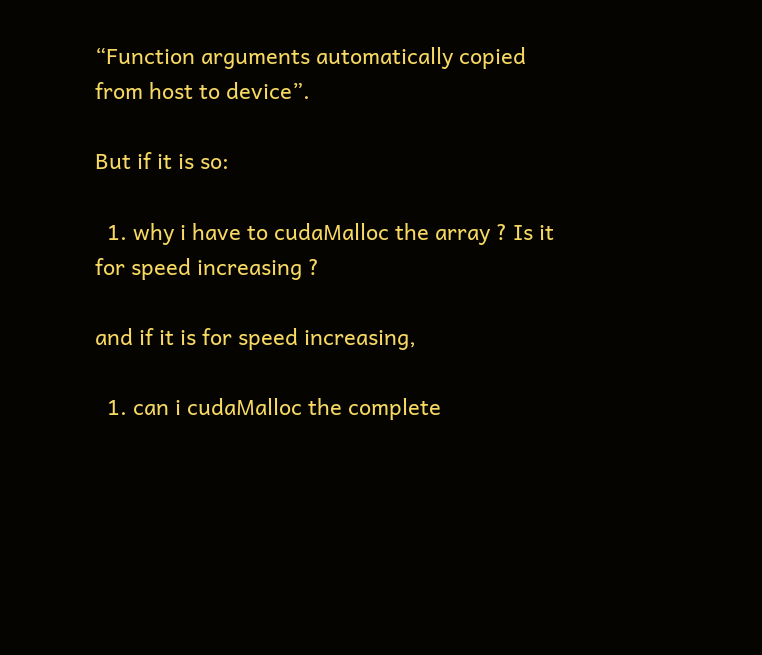“Function arguments automatically copied from host to device”.

But if it is so:

  1. why i have to cudaMalloc the array ? Is it for speed increasing ?

and if it is for speed increasing,

  1. can i cudaMalloc the complete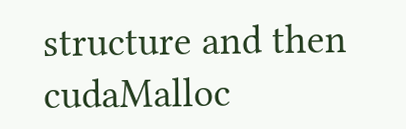structure and then cudaMalloc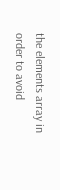the elements array in order to avoid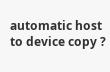automatic host to device copy ?